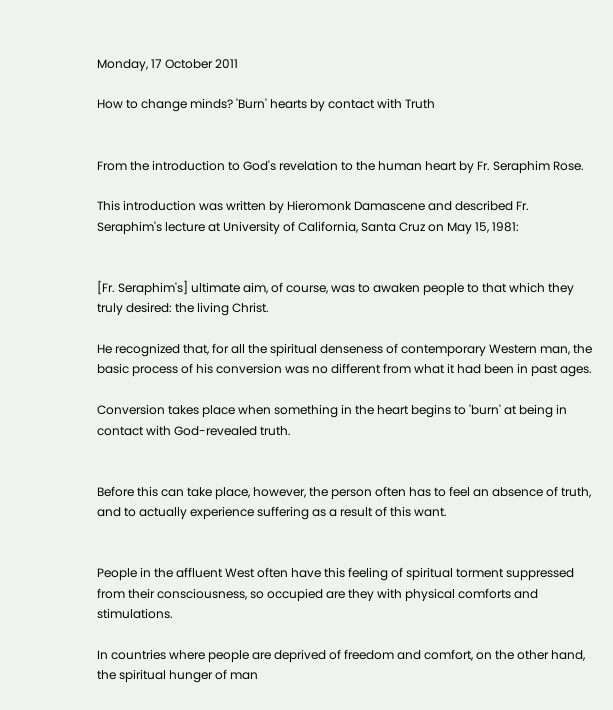Monday, 17 October 2011

How to change minds? 'Burn' hearts by contact with Truth


From the introduction to God's revelation to the human heart by Fr. Seraphim Rose.

This introduction was written by Hieromonk Damascene and described Fr. Seraphim's lecture at University of California, Santa Cruz on May 15, 1981:


[Fr. Seraphim's] ultimate aim, of course, was to awaken people to that which they truly desired: the living Christ.

He recognized that, for all the spiritual denseness of contemporary Western man, the basic process of his conversion was no different from what it had been in past ages.

Conversion takes place when something in the heart begins to 'burn' at being in contact with God-revealed truth.


Before this can take place, however, the person often has to feel an absence of truth, and to actually experience suffering as a result of this want.


People in the affluent West often have this feeling of spiritual torment suppressed from their consciousness, so occupied are they with physical comforts and stimulations.

In countries where people are deprived of freedom and comfort, on the other hand, the spiritual hunger of man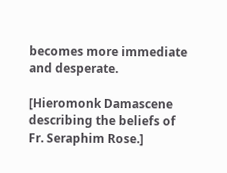becomes more immediate and desperate.

[Hieromonk Damascene describing the beliefs of Fr. Seraphim Rose.]